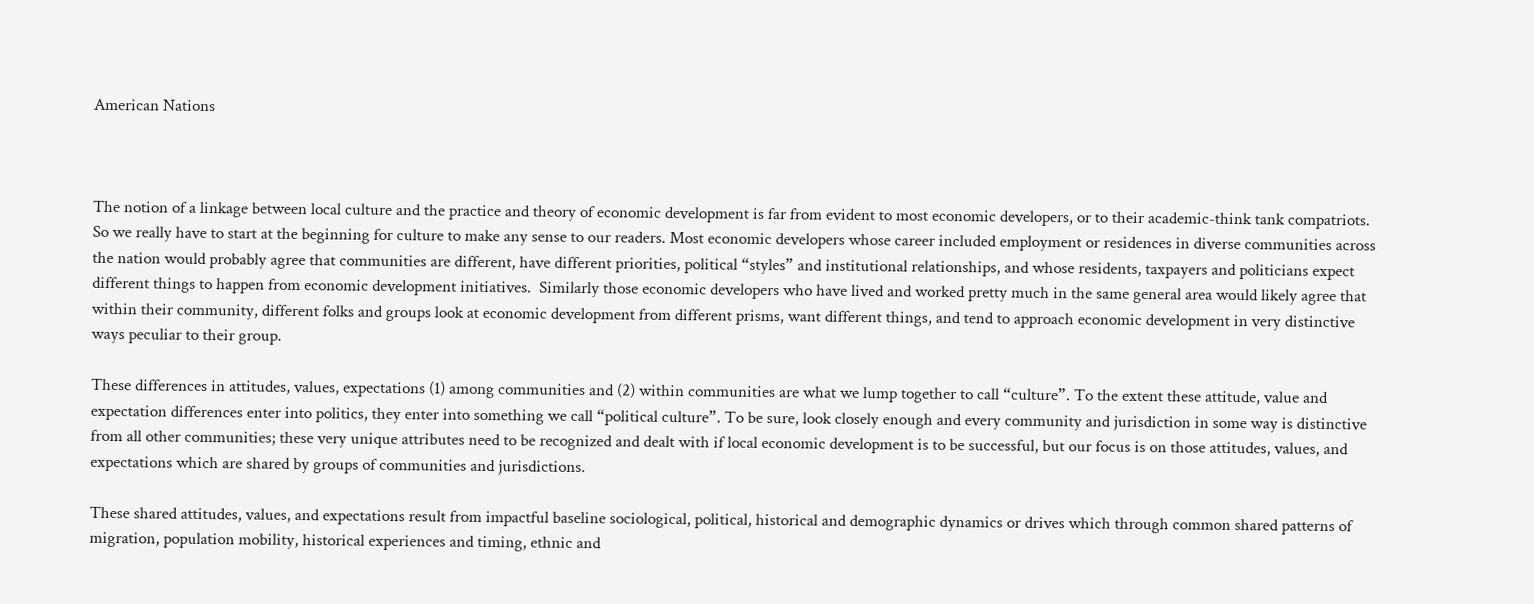American Nations



The notion of a linkage between local culture and the practice and theory of economic development is far from evident to most economic developers, or to their academic-think tank compatriots. So we really have to start at the beginning for culture to make any sense to our readers. Most economic developers whose career included employment or residences in diverse communities across the nation would probably agree that communities are different, have different priorities, political “styles” and institutional relationships, and whose residents, taxpayers and politicians expect different things to happen from economic development initiatives.  Similarly those economic developers who have lived and worked pretty much in the same general area would likely agree that within their community, different folks and groups look at economic development from different prisms, want different things, and tend to approach economic development in very distinctive ways peculiar to their group.

These differences in attitudes, values, expectations (1) among communities and (2) within communities are what we lump together to call “culture”. To the extent these attitude, value and expectation differences enter into politics, they enter into something we call “political culture”. To be sure, look closely enough and every community and jurisdiction in some way is distinctive from all other communities; these very unique attributes need to be recognized and dealt with if local economic development is to be successful, but our focus is on those attitudes, values, and expectations which are shared by groups of communities and jurisdictions.

These shared attitudes, values, and expectations result from impactful baseline sociological, political, historical and demographic dynamics or drives which through common shared patterns of migration, population mobility, historical experiences and timing, ethnic and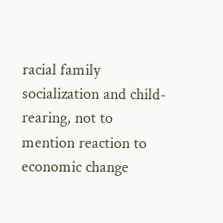racial family socialization and child-rearing, not to mention reaction to economic change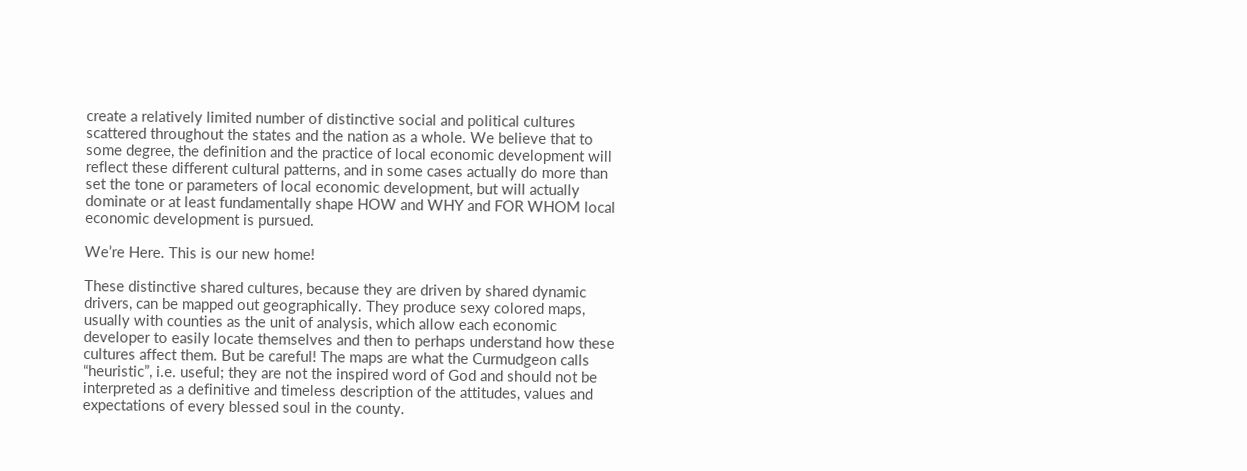create a relatively limited number of distinctive social and political cultures scattered throughout the states and the nation as a whole. We believe that to some degree, the definition and the practice of local economic development will reflect these different cultural patterns, and in some cases actually do more than set the tone or parameters of local economic development, but will actually dominate or at least fundamentally shape HOW and WHY and FOR WHOM local economic development is pursued.

We’re Here. This is our new home!

These distinctive shared cultures, because they are driven by shared dynamic drivers, can be mapped out geographically. They produce sexy colored maps, usually with counties as the unit of analysis, which allow each economic developer to easily locate themselves and then to perhaps understand how these cultures affect them. But be careful! The maps are what the Curmudgeon calls “heuristic”, i.e. useful; they are not the inspired word of God and should not be interpreted as a definitive and timeless description of the attitudes, values and expectations of every blessed soul in the county.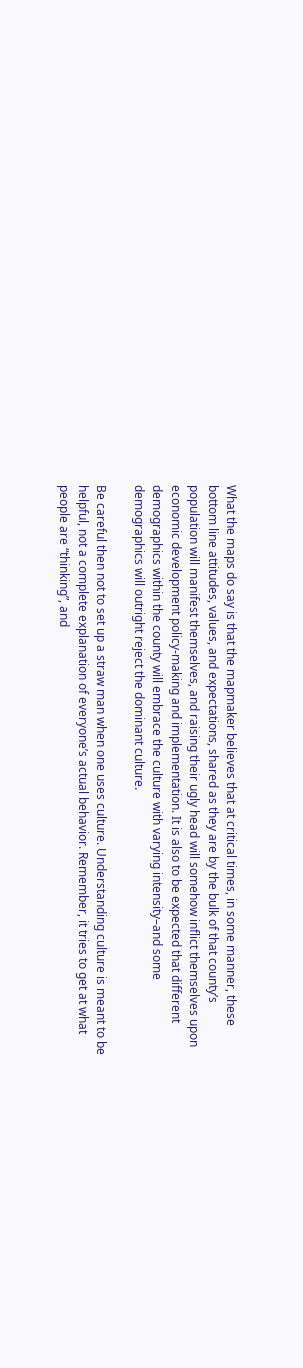What the maps do say is that the mapmaker believes that at critical times, in some manner, these bottom line attitudes, values, and expectations, shared as they are by the bulk of that county’s population will manifest themselves, and raising their ugly head will somehow inflict themselves upon economic development policy-making and implementation. It is also to be expected that different demographics within the county will embrace the culture with varying intensity–and some demographics will outright reject the dominant culture.

Be careful then not to set up a straw man when one uses culture. Understanding culture is meant to be helpful, not a complete explanation of everyone’s actual behavior. Remember, it tries to get at what people are “thinking”, and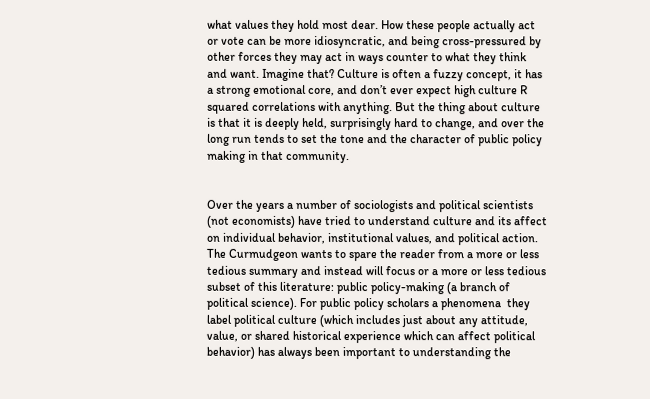what values they hold most dear. How these people actually act or vote can be more idiosyncratic, and being cross-pressured by other forces they may act in ways counter to what they think and want. Imagine that? Culture is often a fuzzy concept, it has a strong emotional core, and don’t ever expect high culture R squared correlations with anything. But the thing about culture is that it is deeply held, surprisingly hard to change, and over the long run tends to set the tone and the character of public policy making in that community.


Over the years a number of sociologists and political scientists (not economists) have tried to understand culture and its affect on individual behavior, institutional values, and political action. The Curmudgeon wants to spare the reader from a more or less tedious summary and instead will focus or a more or less tedious subset of this literature: public policy-making (a branch of political science). For public policy scholars a phenomena  they label political culture (which includes just about any attitude, value, or shared historical experience which can affect political behavior) has always been important to understanding the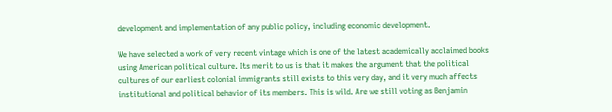development and implementation of any public policy, including economic development.

We have selected a work of very recent vintage which is one of the latest academically acclaimed books using American political culture. Its merit to us is that it makes the argument that the political cultures of our earliest colonial immigrants still exists to this very day, and it very much affects institutional and political behavior of its members. This is wild. Are we still voting as Benjamin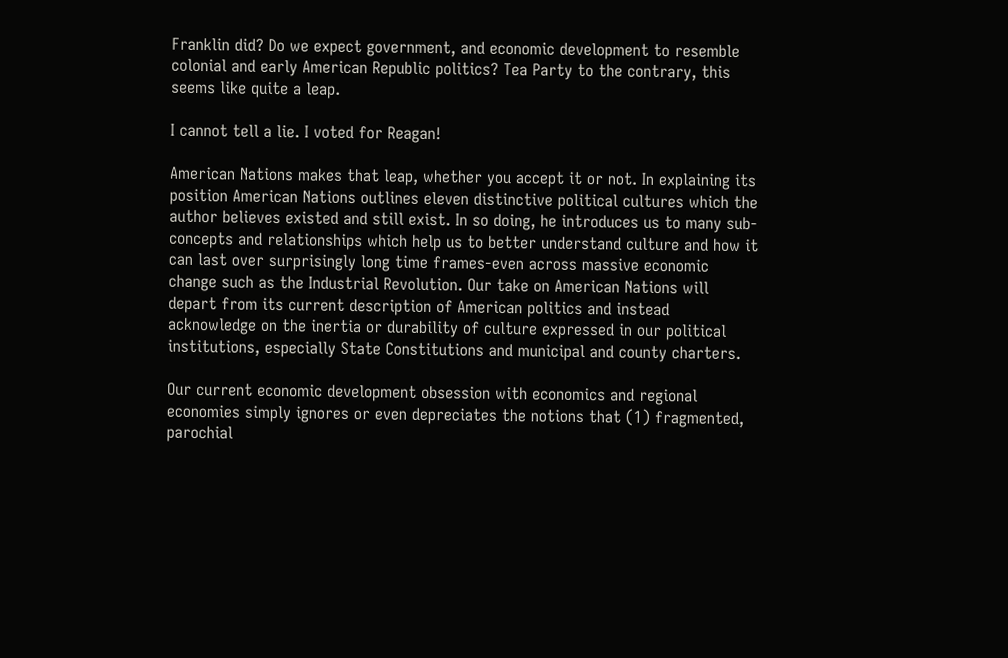Franklin did? Do we expect government, and economic development to resemble colonial and early American Republic politics? Tea Party to the contrary, this seems like quite a leap.

I cannot tell a lie. I voted for Reagan!

American Nations makes that leap, whether you accept it or not. In explaining its position American Nations outlines eleven distinctive political cultures which the author believes existed and still exist. In so doing, he introduces us to many sub-concepts and relationships which help us to better understand culture and how it can last over surprisingly long time frames-even across massive economic change such as the Industrial Revolution. Our take on American Nations will depart from its current description of American politics and instead acknowledge on the inertia or durability of culture expressed in our political institutions, especially State Constitutions and municipal and county charters.

Our current economic development obsession with economics and regional economies simply ignores or even depreciates the notions that (1) fragmented, parochial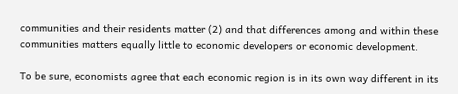communities and their residents matter (2) and that differences among and within these communities matters equally little to economic developers or economic development.

To be sure, economists agree that each economic region is in its own way different in its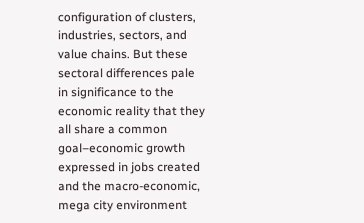configuration of clusters, industries, sectors, and value chains. But these sectoral differences pale in significance to the economic reality that they all share a common goal–economic growth expressed in jobs created and the macro-economic, mega city environment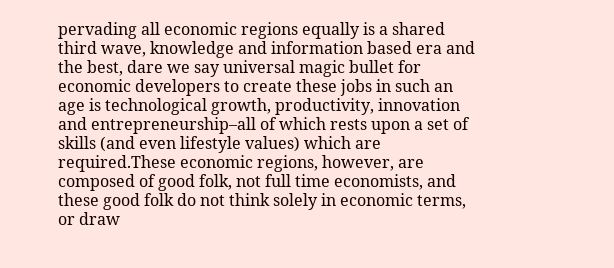pervading all economic regions equally is a shared third wave, knowledge and information based era and the best, dare we say universal magic bullet for economic developers to create these jobs in such an age is technological growth, productivity, innovation and entrepreneurship–all of which rests upon a set of skills (and even lifestyle values) which are required.These economic regions, however, are composed of good folk, not full time economists, and these good folk do not think solely in economic terms, or draw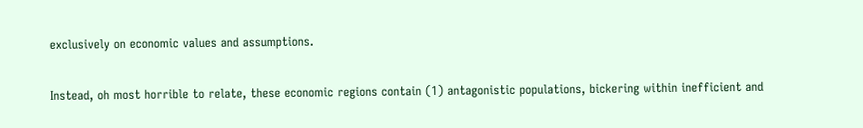exclusively on economic values and assumptions.

Instead, oh most horrible to relate, these economic regions contain (1) antagonistic populations, bickering within inefficient and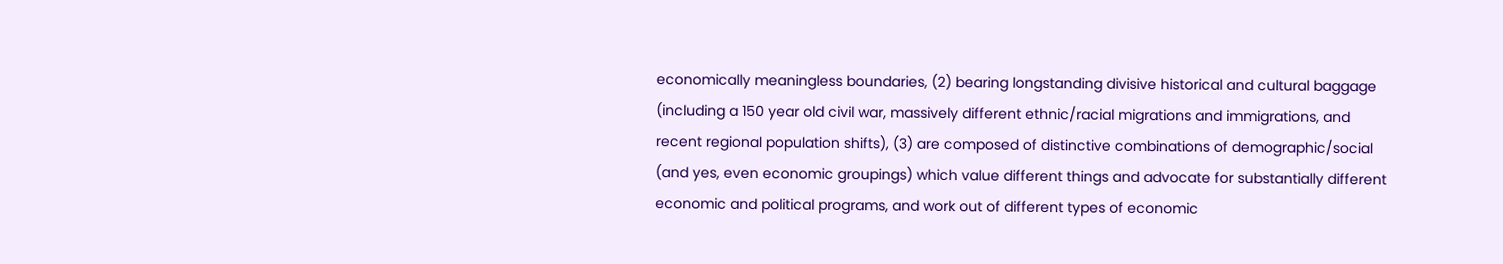economically meaningless boundaries, (2) bearing longstanding divisive historical and cultural baggage (including a 150 year old civil war, massively different ethnic/racial migrations and immigrations, and recent regional population shifts), (3) are composed of distinctive combinations of demographic/social (and yes, even economic groupings) which value different things and advocate for substantially different economic and political programs, and work out of different types of economic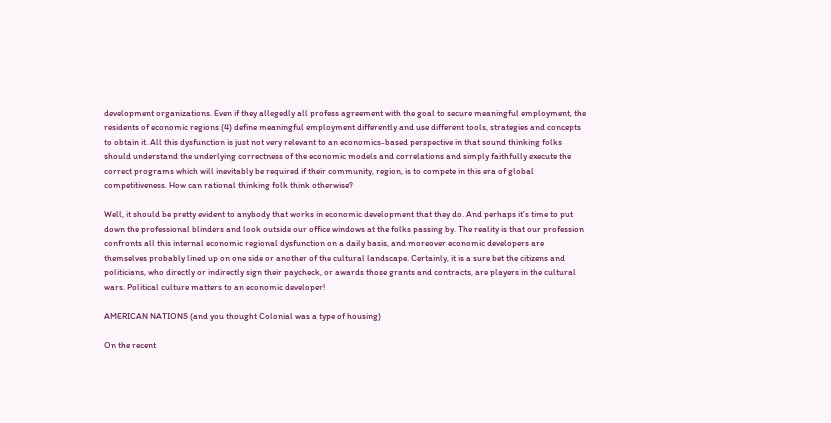development organizations. Even if they allegedly all profess agreement with the goal to secure meaningful employment, the residents of economic regions (4) define meaningful employment differently and use different tools, strategies and concepts to obtain it. All this dysfunction is just not very relevant to an economics-based perspective in that sound thinking folks should understand the underlying correctness of the economic models and correlations and simply faithfully execute the correct programs which will inevitably be required if their community, region, is to compete in this era of global competitiveness. How can rational thinking folk think otherwise?

Well, it should be pretty evident to anybody that works in economic development that they do. And perhaps it’s time to put down the professional blinders and look outside our office windows at the folks passing by. The reality is that our profession confronts all this internal economic regional dysfunction on a daily basis, and moreover economic developers are themselves probably lined up on one side or another of the cultural landscape. Certainly, it is a sure bet the citizens and politicians, who directly or indirectly sign their paycheck, or awards those grants and contracts, are players in the cultural wars. Political culture matters to an economic developer!

AMERICAN NATIONS (and you thought Colonial was a type of housing)

On the recent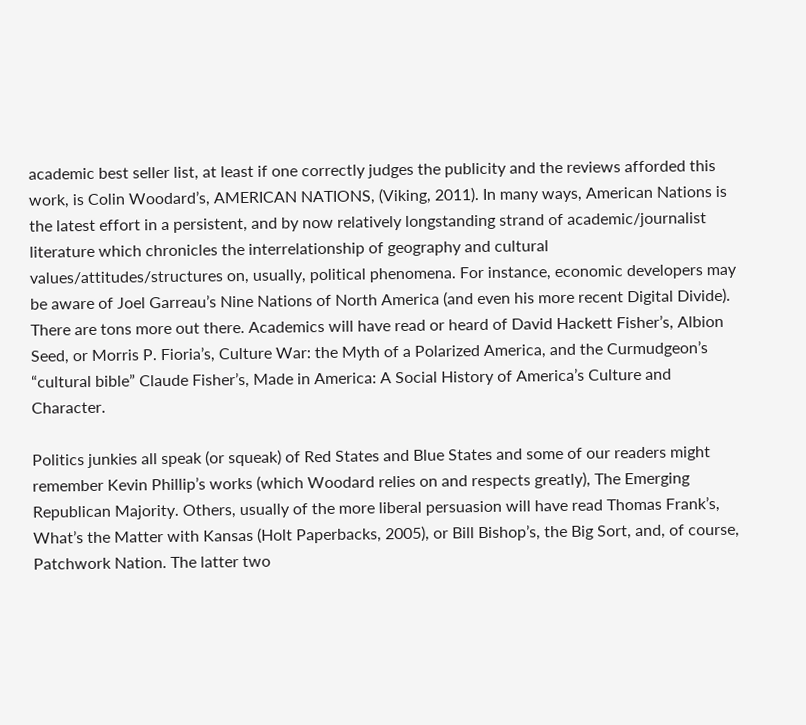academic best seller list, at least if one correctly judges the publicity and the reviews afforded this work, is Colin Woodard’s, AMERICAN NATIONS, (Viking, 2011). In many ways, American Nations is the latest effort in a persistent, and by now relatively longstanding strand of academic/journalist literature which chronicles the interrelationship of geography and cultural values/attitudes/structures on, usually, political phenomena. For instance, economic developers may be aware of Joel Garreau’s Nine Nations of North America (and even his more recent Digital Divide). There are tons more out there. Academics will have read or heard of David Hackett Fisher’s, Albion Seed, or Morris P. Fioria’s, Culture War: the Myth of a Polarized America, and the Curmudgeon’s “cultural bible” Claude Fisher’s, Made in America: A Social History of America’s Culture and Character.

Politics junkies all speak (or squeak) of Red States and Blue States and some of our readers might remember Kevin Phillip’s works (which Woodard relies on and respects greatly), The Emerging Republican Majority. Others, usually of the more liberal persuasion will have read Thomas Frank’s, What’s the Matter with Kansas (Holt Paperbacks, 2005), or Bill Bishop’s, the Big Sort, and, of course, Patchwork Nation. The latter two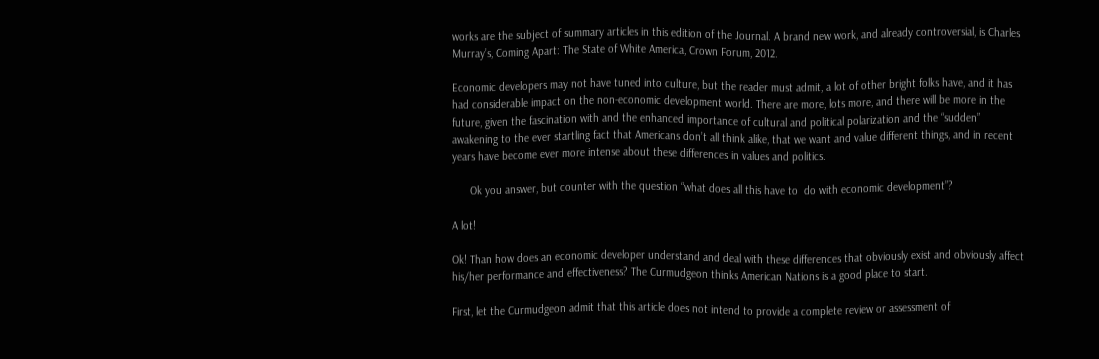works are the subject of summary articles in this edition of the Journal. A brand new work, and already controversial, is Charles Murray’s, Coming Apart: The State of White America, Crown Forum, 2012.

Economic developers may not have tuned into culture, but the reader must admit, a lot of other bright folks have, and it has had considerable impact on the non-economic development world. There are more, lots more, and there will be more in the future, given the fascination with and the enhanced importance of cultural and political polarization and the “sudden” awakening to the ever startling fact that Americans don’t all think alike, that we want and value different things, and in recent years have become ever more intense about these differences in values and politics.

      Ok you answer, but counter with the question “what does all this have to  do with economic development”?

A lot!

Ok! Than how does an economic developer understand and deal with these differences that obviously exist and obviously affect his/her performance and effectiveness? The Curmudgeon thinks American Nations is a good place to start.

First, let the Curmudgeon admit that this article does not intend to provide a complete review or assessment of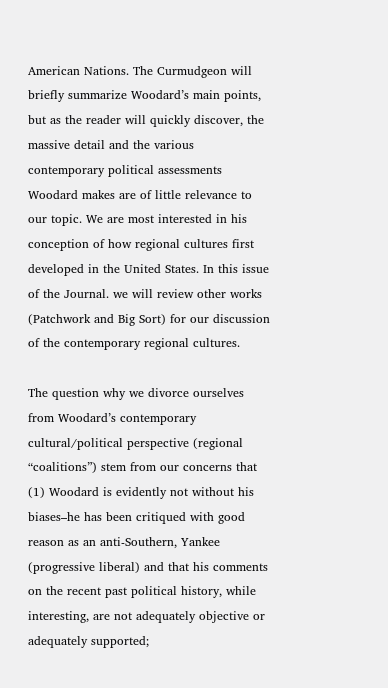American Nations. The Curmudgeon will briefly summarize Woodard’s main points, but as the reader will quickly discover, the massive detail and the various contemporary political assessments Woodard makes are of little relevance to our topic. We are most interested in his conception of how regional cultures first developed in the United States. In this issue of the Journal. we will review other works (Patchwork and Big Sort) for our discussion of the contemporary regional cultures.

The question why we divorce ourselves from Woodard’s contemporary cultural/political perspective (regional “coalitions”) stem from our concerns that (1) Woodard is evidently not without his biases–he has been critiqued with good reason as an anti-Southern, Yankee (progressive liberal) and that his comments on the recent past political history, while interesting, are not adequately objective or adequately supported;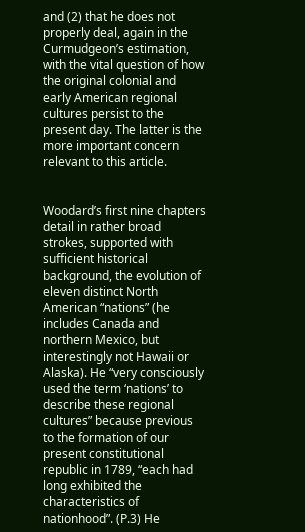and (2) that he does not properly deal, again in the Curmudgeon’s estimation, with the vital question of how the original colonial and early American regional cultures persist to the present day. The latter is the more important concern relevant to this article.


Woodard’s first nine chapters detail in rather broad strokes, supported with sufficient historical background, the evolution of eleven distinct North American “nations” (he includes Canada and northern Mexico, but interestingly not Hawaii or Alaska). He “very consciously used the term ‘nations’ to describe these regional cultures” because previous to the formation of our present constitutional republic in 1789, “each had long exhibited the characteristics of nationhood”. (P.3) He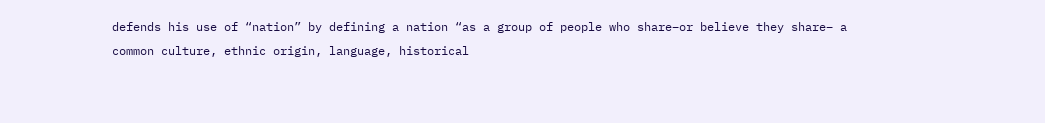defends his use of “nation” by defining a nation “as a group of people who share–or believe they share– a common culture, ethnic origin, language, historical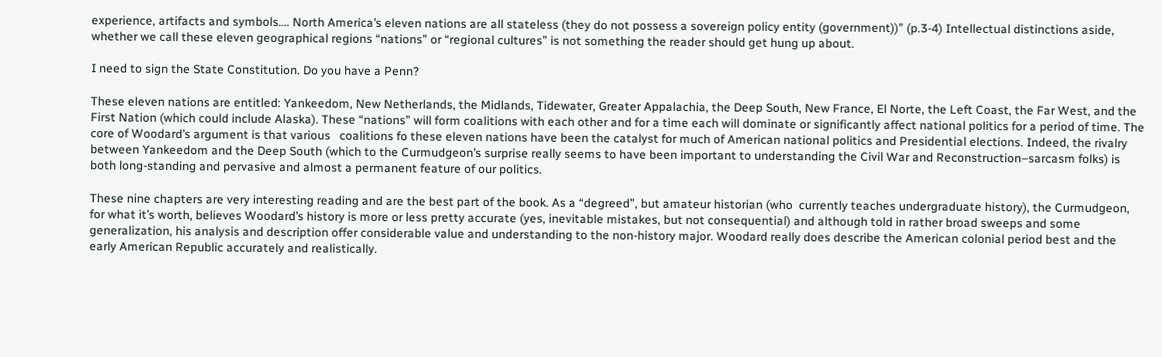experience, artifacts and symbols…. North America’s eleven nations are all stateless (they do not possess a sovereign policy entity (government))” (p.3-4) Intellectual distinctions aside, whether we call these eleven geographical regions “nations” or “regional cultures” is not something the reader should get hung up about.

I need to sign the State Constitution. Do you have a Penn?

These eleven nations are entitled: Yankeedom, New Netherlands, the Midlands, Tidewater, Greater Appalachia, the Deep South, New France, El Norte, the Left Coast, the Far West, and the First Nation (which could include Alaska). These “nations” will form coalitions with each other and for a time each will dominate or significantly affect national politics for a period of time. The core of Woodard’s argument is that various   coalitions fo these eleven nations have been the catalyst for much of American national politics and Presidential elections. Indeed, the rivalry between Yankeedom and the Deep South (which to the Curmudgeon’s surprise really seems to have been important to understanding the Civil War and Reconstruction–sarcasm folks) is both long-standing and pervasive and almost a permanent feature of our politics.

These nine chapters are very interesting reading and are the best part of the book. As a “degreed”, but amateur historian (who  currently teaches undergraduate history), the Curmudgeon, for what it’s worth, believes Woodard’s history is more or less pretty accurate (yes, inevitable mistakes, but not consequential) and although told in rather broad sweeps and some generalization, his analysis and description offer considerable value and understanding to the non-history major. Woodard really does describe the American colonial period best and the early American Republic accurately and realistically.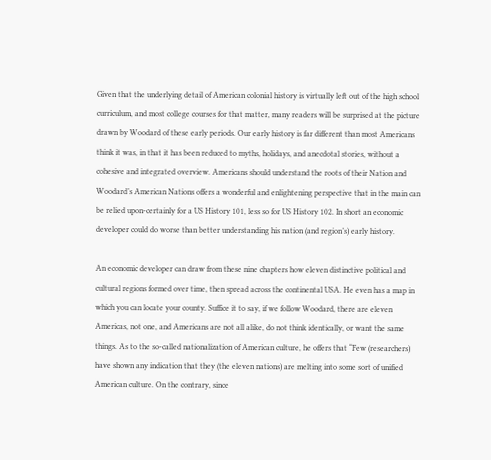Given that the underlying detail of American colonial history is virtually left out of the high school curriculum, and most college courses for that matter, many readers will be surprised at the picture drawn by Woodard of these early periods. Our early history is far different than most Americans think it was, in that it has been reduced to myths, holidays, and anecdotal stories, without a cohesive and integrated overview. Americans should understand the roots of their Nation and Woodard’s American Nations offers a wonderful and enlightening perspective that in the main can be relied upon-certainly for a US History 101, less so for US History 102. In short an economic developer could do worse than better understanding his nation (and region’s) early history.

An economic developer can draw from these nine chapters how eleven distinctive political and cultural regions formed over time, then spread across the continental USA. He even has a map in which you can locate your county. Suffice it to say, if we follow Woodard, there are eleven Americas, not one, and Americans are not all alike, do not think identically, or want the same things. As to the so-called nationalization of American culture, he offers that “Few (researchers) have shown any indication that they (the eleven nations) are melting into some sort of unified American culture. On the contrary, since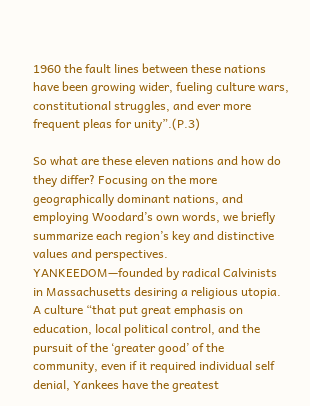1960 the fault lines between these nations have been growing wider, fueling culture wars, constitutional struggles, and ever more frequent pleas for unity”.(P.3)

So what are these eleven nations and how do they differ? Focusing on the more geographically dominant nations, and employing Woodard’s own words, we briefly summarize each region’s key and distinctive values and perspectives.
YANKEEDOM—founded by radical Calvinists in Massachusetts desiring a religious utopia. A culture “that put great emphasis on
education, local political control, and the pursuit of the ‘greater good’ of the community, even if it required individual self denial, Yankees have the greatest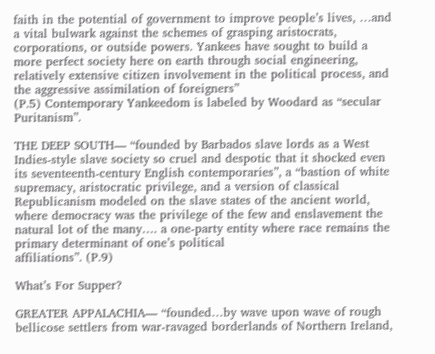faith in the potential of government to improve people’s lives, …and a vital bulwark against the schemes of grasping aristocrats, corporations, or outside powers. Yankees have sought to build a more perfect society here on earth through social engineering, relatively extensive citizen involvement in the political process, and the aggressive assimilation of foreigners”
(P.5) Contemporary Yankeedom is labeled by Woodard as “secular Puritanism”.

THE DEEP SOUTH— “founded by Barbados slave lords as a West Indies-style slave society so cruel and despotic that it shocked even its seventeenth-century English contemporaries”, a “bastion of white supremacy, aristocratic privilege, and a version of classical Republicanism modeled on the slave states of the ancient world, where democracy was the privilege of the few and enslavement the natural lot of the many…. a one-party entity where race remains the primary determinant of one’s political
affiliations”. (P.9)

What’s For Supper?

GREATER APPALACHIA— “founded…by wave upon wave of rough bellicose settlers from war-ravaged borderlands of Northern Ireland,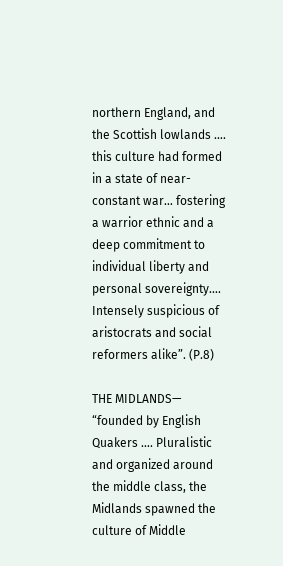northern England, and the Scottish lowlands …. this culture had formed in a state of near-constant war… fostering a warrior ethnic and a deep commitment to individual liberty and personal sovereignty…. Intensely suspicious of aristocrats and social reformers alike”. (P.8)

THE MIDLANDS— “founded by English Quakers …. Pluralistic and organized around the middle class, the Midlands spawned the culture of Middle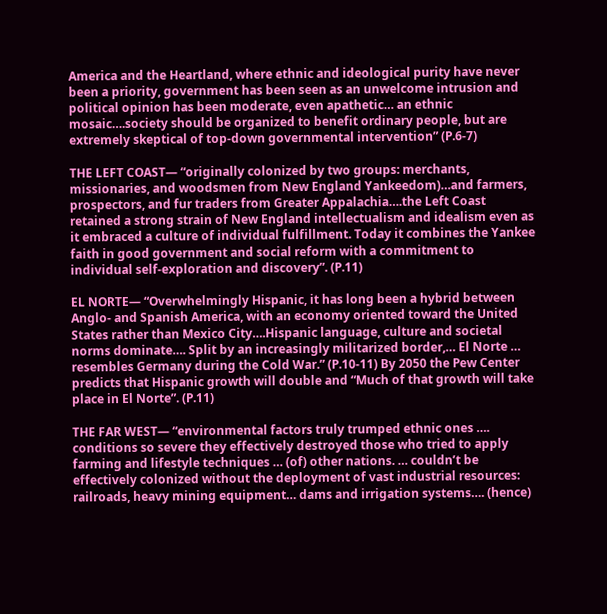America and the Heartland, where ethnic and ideological purity have never been a priority, government has been seen as an unwelcome intrusion and political opinion has been moderate, even apathetic… an ethnic mosaic….society should be organized to benefit ordinary people, but are extremely skeptical of top-down governmental intervention” (P.6-7)

THE LEFT COAST— “originally colonized by two groups: merchants, missionaries, and woodsmen from New England Yankeedom)…and farmers, prospectors, and fur traders from Greater Appalachia….the Left Coast retained a strong strain of New England intellectualism and idealism even as it embraced a culture of individual fulfillment. Today it combines the Yankee faith in good government and social reform with a commitment to individual self-exploration and discovery”. (P.11)

EL NORTE— “Overwhelmingly Hispanic, it has long been a hybrid between Anglo- and Spanish America, with an economy oriented toward the United States rather than Mexico City….Hispanic language, culture and societal norms dominate…. Split by an increasingly militarized border,… El Norte … resembles Germany during the Cold War.” (P.10-11) By 2050 the Pew Center predicts that Hispanic growth will double and “Much of that growth will take place in El Norte”. (P.11)

THE FAR WEST— “environmental factors truly trumped ethnic ones …. conditions so severe they effectively destroyed those who tried to apply farming and lifestyle techniques … (of) other nations. … couldn’t be effectively colonized without the deployment of vast industrial resources: railroads, heavy mining equipment… dams and irrigation systems…. (hence)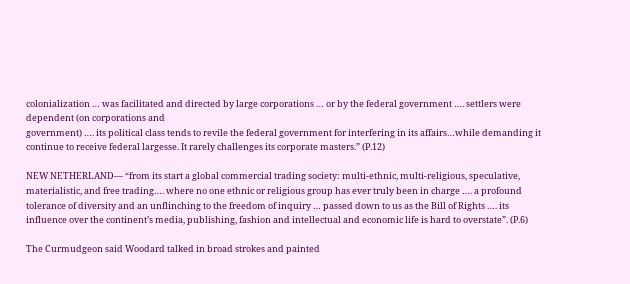colonialization … was facilitated and directed by large corporations … or by the federal government …. settlers were dependent (on corporations and
government) …. its political class tends to revile the federal government for interfering in its affairs…while demanding it continue to receive federal largesse. It rarely challenges its corporate masters.” (P.12)

NEW NETHERLAND— “from its start a global commercial trading society: multi-ethnic, multi-religious, speculative, materialistic, and free trading…. where no one ethnic or religious group has ever truly been in charge …. a profound tolerance of diversity and an unflinching to the freedom of inquiry … passed down to us as the Bill of Rights …. its influence over the continent’s media, publishing, fashion and intellectual and economic life is hard to overstate”. (P.6)

The Curmudgeon said Woodard talked in broad strokes and painted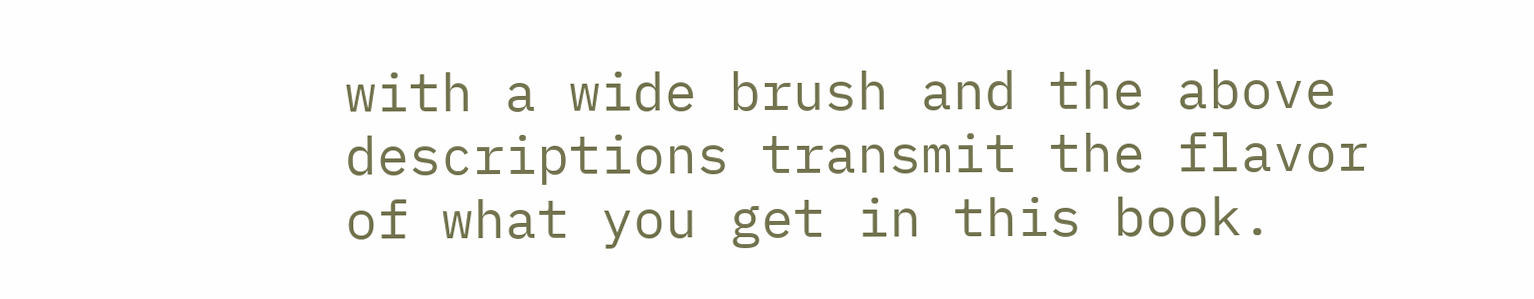with a wide brush and the above descriptions transmit the flavor of what you get in this book.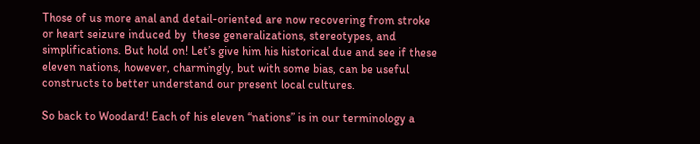Those of us more anal and detail-oriented are now recovering from stroke or heart seizure induced by  these generalizations, stereotypes, and simplifications. But hold on! Let’s give him his historical due and see if these eleven nations, however, charmingly, but with some bias, can be useful constructs to better understand our present local cultures.

So back to Woodard! Each of his eleven “nations” is in our terminology a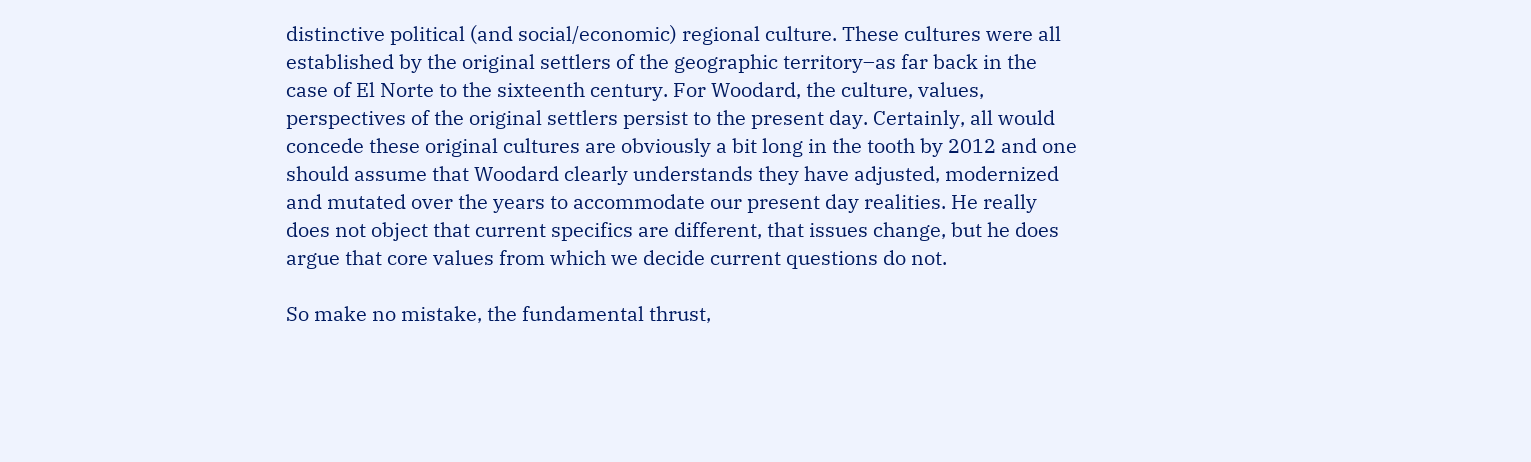distinctive political (and social/economic) regional culture. These cultures were all established by the original settlers of the geographic territory–as far back in the case of El Norte to the sixteenth century. For Woodard, the culture, values, perspectives of the original settlers persist to the present day. Certainly, all would concede these original cultures are obviously a bit long in the tooth by 2012 and one should assume that Woodard clearly understands they have adjusted, modernized and mutated over the years to accommodate our present day realities. He really does not object that current specifics are different, that issues change, but he does argue that core values from which we decide current questions do not.

So make no mistake, the fundamental thrust,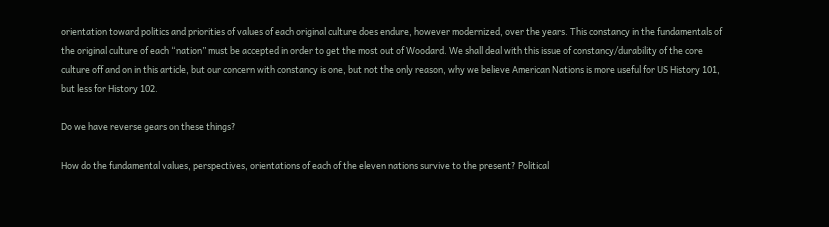orientation toward politics and priorities of values of each original culture does endure, however modernized, over the years. This constancy in the fundamentals of the original culture of each “nation” must be accepted in order to get the most out of Woodard. We shall deal with this issue of constancy/durability of the core culture off and on in this article, but our concern with constancy is one, but not the only reason, why we believe American Nations is more useful for US History 101, but less for History 102.

Do we have reverse gears on these things?

How do the fundamental values, perspectives, orientations of each of the eleven nations survive to the present? Political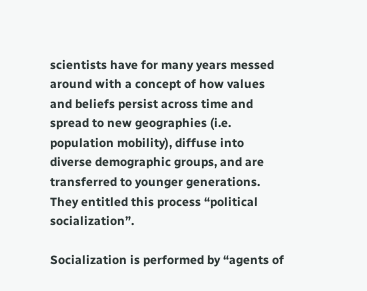scientists have for many years messed around with a concept of how values and beliefs persist across time and spread to new geographies (i.e. population mobility), diffuse into diverse demographic groups, and are transferred to younger generations. They entitled this process “political socialization”.

Socialization is performed by “agents of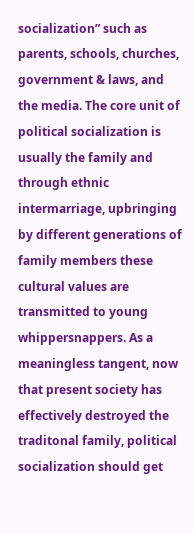socialization” such as parents, schools, churches, government & laws, and the media. The core unit of political socialization is usually the family and through ethnic intermarriage, upbringing by different generations of family members these cultural values are transmitted to young whippersnappers. As a meaningless tangent, now that present society has effectively destroyed the traditonal family, political socialization should get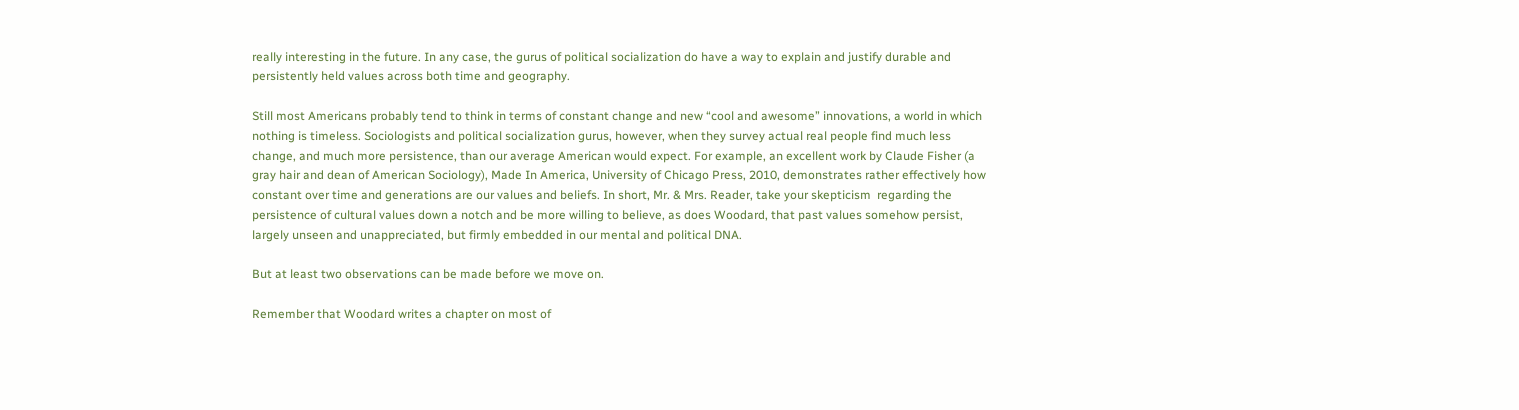really interesting in the future. In any case, the gurus of political socialization do have a way to explain and justify durable and persistently held values across both time and geography.

Still most Americans probably tend to think in terms of constant change and new “cool and awesome” innovations, a world in which nothing is timeless. Sociologists and political socialization gurus, however, when they survey actual real people find much less change, and much more persistence, than our average American would expect. For example, an excellent work by Claude Fisher (a gray hair and dean of American Sociology), Made In America, University of Chicago Press, 2010, demonstrates rather effectively how constant over time and generations are our values and beliefs. In short, Mr. & Mrs. Reader, take your skepticism  regarding the persistence of cultural values down a notch and be more willing to believe, as does Woodard, that past values somehow persist, largely unseen and unappreciated, but firmly embedded in our mental and political DNA.

But at least two observations can be made before we move on.

Remember that Woodard writes a chapter on most of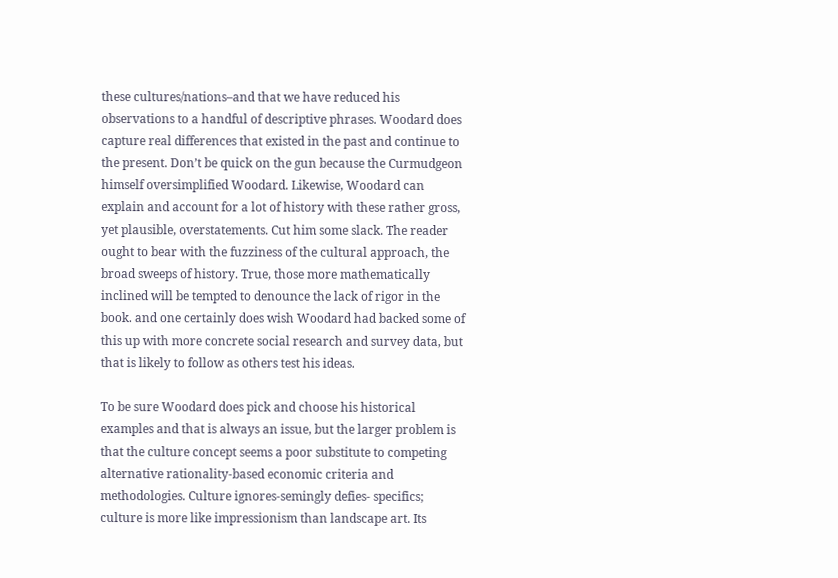these cultures/nations–and that we have reduced his observations to a handful of descriptive phrases. Woodard does capture real differences that existed in the past and continue to the present. Don’t be quick on the gun because the Curmudgeon himself oversimplified Woodard. Likewise, Woodard can explain and account for a lot of history with these rather gross, yet plausible, overstatements. Cut him some slack. The reader ought to bear with the fuzziness of the cultural approach, the broad sweeps of history. True, those more mathematically inclined will be tempted to denounce the lack of rigor in the book. and one certainly does wish Woodard had backed some of this up with more concrete social research and survey data, but that is likely to follow as others test his ideas.

To be sure Woodard does pick and choose his historical examples and that is always an issue, but the larger problem is that the culture concept seems a poor substitute to competing alternative rationality-based economic criteria and methodologies. Culture ignores-semingly defies- specifics; culture is more like impressionism than landscape art. Its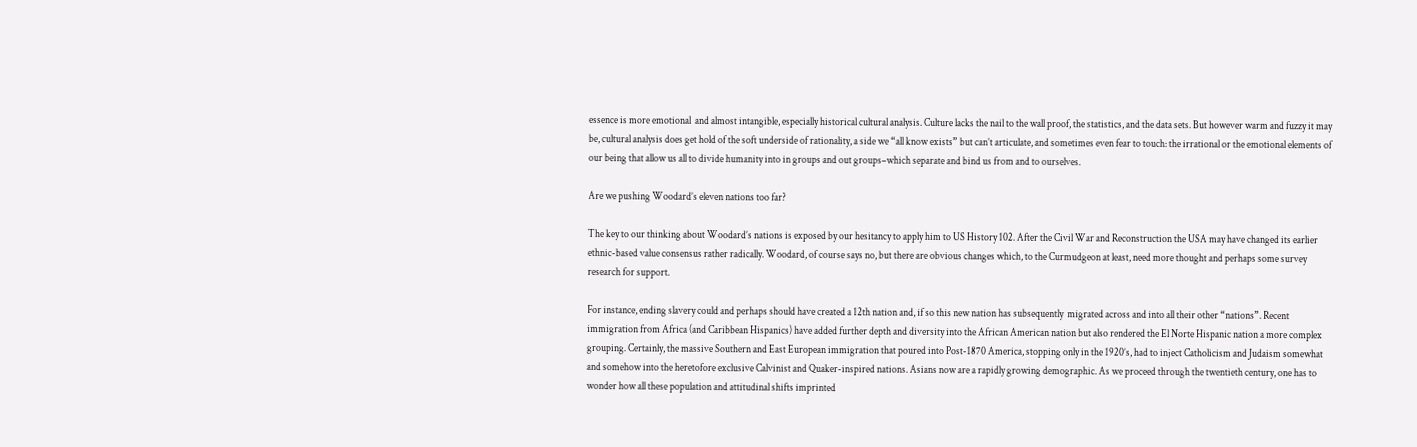essence is more emotional  and almost intangible, especially historical cultural analysis. Culture lacks the nail to the wall proof, the statistics, and the data sets. But however warm and fuzzy it may be, cultural analysis does get hold of the soft underside of rationality, a side we “all know exists” but can’t articulate, and sometimes even fear to touch: the irrational or the emotional elements of our being that allow us all to divide humanity into in groups and out groups–which separate and bind us from and to ourselves.

Are we pushing Woodard’s eleven nations too far?

The key to our thinking about Woodard’s nations is exposed by our hesitancy to apply him to US History 102. After the Civil War and Reconstruction the USA may have changed its earlier ethnic-based value consensus rather radically. Woodard, of course says no, but there are obvious changes which, to the Curmudgeon at least, need more thought and perhaps some survey research for support.

For instance, ending slavery could and perhaps should have created a 12th nation and, if so this new nation has subsequently  migrated across and into all their other “nations”. Recent immigration from Africa (and Caribbean Hispanics) have added further depth and diversity into the African American nation but also rendered the El Norte Hispanic nation a more complex grouping. Certainly, the massive Southern and East European immigration that poured into Post-1870 America, stopping only in the 1920’s, had to inject Catholicism and Judaism somewhat and somehow into the heretofore exclusive Calvinist and Quaker-inspired nations. Asians now are a rapidly growing demographic. As we proceed through the twentieth century, one has to wonder how all these population and attitudinal shifts imprinted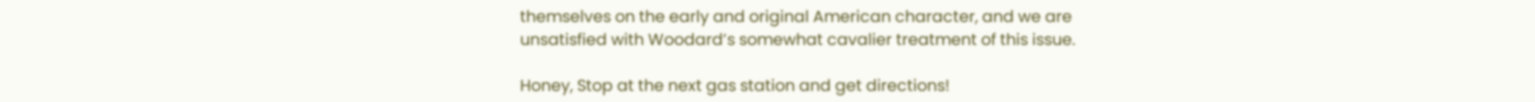themselves on the early and original American character, and we are unsatisfied with Woodard’s somewhat cavalier treatment of this issue.

Honey, Stop at the next gas station and get directions!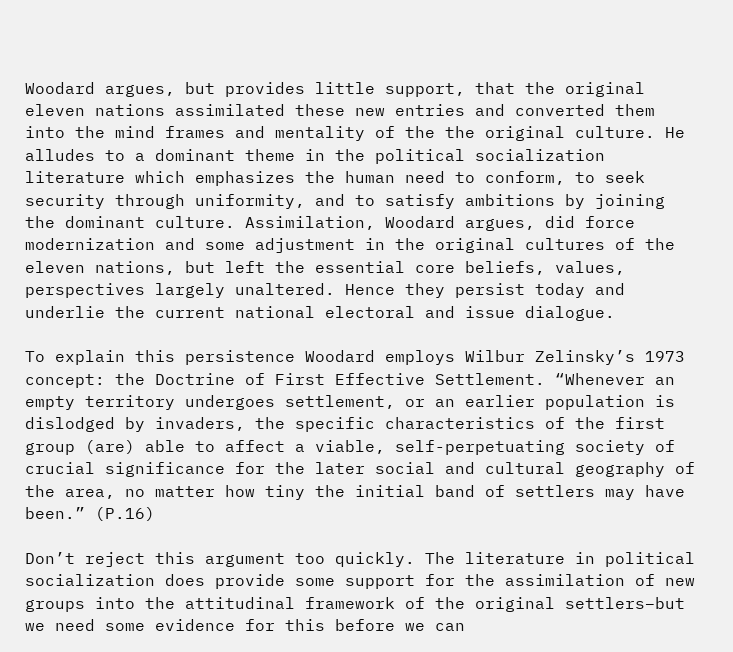Woodard argues, but provides little support, that the original eleven nations assimilated these new entries and converted them into the mind frames and mentality of the the original culture. He alludes to a dominant theme in the political socialization literature which emphasizes the human need to conform, to seek security through uniformity, and to satisfy ambitions by joining the dominant culture. Assimilation, Woodard argues, did force modernization and some adjustment in the original cultures of the eleven nations, but left the essential core beliefs, values, perspectives largely unaltered. Hence they persist today and underlie the current national electoral and issue dialogue.

To explain this persistence Woodard employs Wilbur Zelinsky’s 1973 concept: the Doctrine of First Effective Settlement. “Whenever an empty territory undergoes settlement, or an earlier population is dislodged by invaders, the specific characteristics of the first group (are) able to affect a viable, self-perpetuating society of crucial significance for the later social and cultural geography of the area, no matter how tiny the initial band of settlers may have been.” (P.16)

Don’t reject this argument too quickly. The literature in political socialization does provide some support for the assimilation of new groups into the attitudinal framework of the original settlers–but we need some evidence for this before we can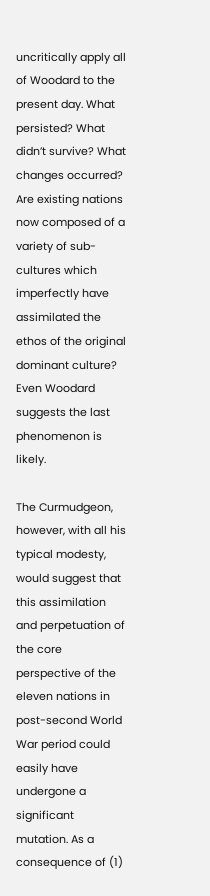uncritically apply all of Woodard to the present day. What persisted? What didn’t survive? What changes occurred? Are existing nations now composed of a variety of sub-cultures which imperfectly have assimilated the ethos of the original dominant culture? Even Woodard suggests the last phenomenon is likely.

The Curmudgeon, however, with all his typical modesty, would suggest that this assimilation and perpetuation of the core perspective of the eleven nations in post-second World War period could easily have undergone a significant mutation. As a consequence of (1)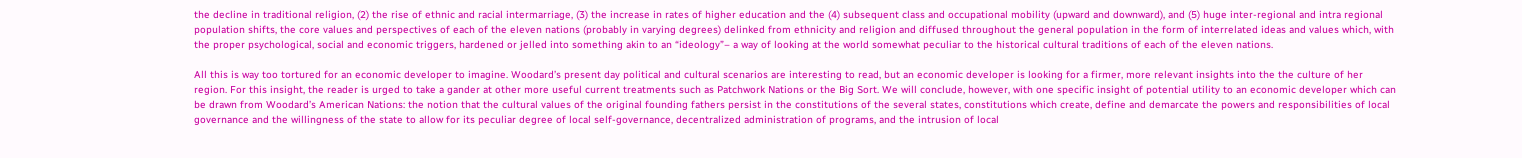the decline in traditional religion, (2) the rise of ethnic and racial intermarriage, (3) the increase in rates of higher education and the (4) subsequent class and occupational mobility (upward and downward), and (5) huge inter-regional and intra regional population shifts, the core values and perspectives of each of the eleven nations (probably in varying degrees) delinked from ethnicity and religion and diffused throughout the general population in the form of interrelated ideas and values which, with the proper psychological, social and economic triggers, hardened or jelled into something akin to an “ideology”– a way of looking at the world somewhat peculiar to the historical cultural traditions of each of the eleven nations.

All this is way too tortured for an economic developer to imagine. Woodard’s present day political and cultural scenarios are interesting to read, but an economic developer is looking for a firmer, more relevant insights into the the culture of her region. For this insight, the reader is urged to take a gander at other more useful current treatments such as Patchwork Nations or the Big Sort. We will conclude, however, with one specific insight of potential utility to an economic developer which can be drawn from Woodard’s American Nations: the notion that the cultural values of the original founding fathers persist in the constitutions of the several states, constitutions which create, define and demarcate the powers and responsibilities of local governance and the willingness of the state to allow for its peculiar degree of local self-governance, decentralized administration of programs, and the intrusion of local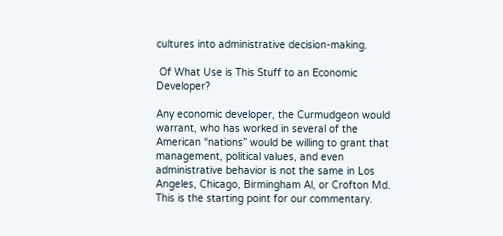cultures into administrative decision-making.

 Of What Use is This Stuff to an Economic Developer?

Any economic developer, the Curmudgeon would warrant, who has worked in several of the American “nations” would be willing to grant that management, political values, and even administrative behavior is not the same in Los Angeles, Chicago, Birmingham Al, or Crofton Md. This is the starting point for our commentary.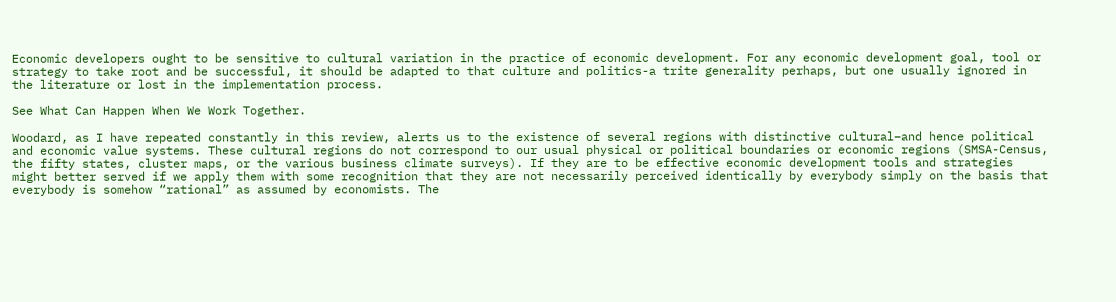Economic developers ought to be sensitive to cultural variation in the practice of economic development. For any economic development goal, tool or strategy to take root and be successful, it should be adapted to that culture and politics-a trite generality perhaps, but one usually ignored in the literature or lost in the implementation process.

See What Can Happen When We Work Together.

Woodard, as I have repeated constantly in this review, alerts us to the existence of several regions with distinctive cultural–and hence political and economic value systems. These cultural regions do not correspond to our usual physical or political boundaries or economic regions (SMSA-Census, the fifty states, cluster maps, or the various business climate surveys). If they are to be effective economic development tools and strategies might better served if we apply them with some recognition that they are not necessarily perceived identically by everybody simply on the basis that everybody is somehow “rational” as assumed by economists. The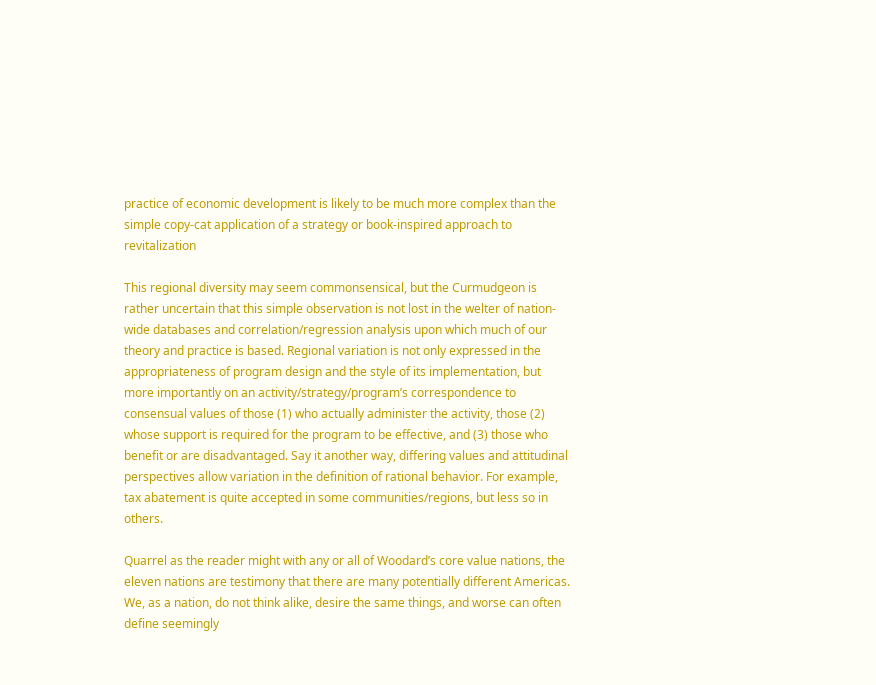practice of economic development is likely to be much more complex than the simple copy-cat application of a strategy or book-inspired approach to revitalization

This regional diversity may seem commonsensical, but the Curmudgeon is rather uncertain that this simple observation is not lost in the welter of nation-wide databases and correlation/regression analysis upon which much of our theory and practice is based. Regional variation is not only expressed in the appropriateness of program design and the style of its implementation, but more importantly on an activity/strategy/program’s correspondence to consensual values of those (1) who actually administer the activity, those (2) whose support is required for the program to be effective, and (3) those who benefit or are disadvantaged. Say it another way, differing values and attitudinal perspectives allow variation in the definition of rational behavior. For example, tax abatement is quite accepted in some communities/regions, but less so in others.

Quarrel as the reader might with any or all of Woodard’s core value nations, the eleven nations are testimony that there are many potentially different Americas.  We, as a nation, do not think alike, desire the same things, and worse can often define seemingly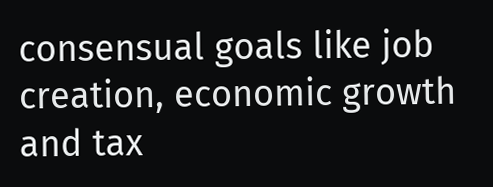consensual goals like job creation, economic growth and tax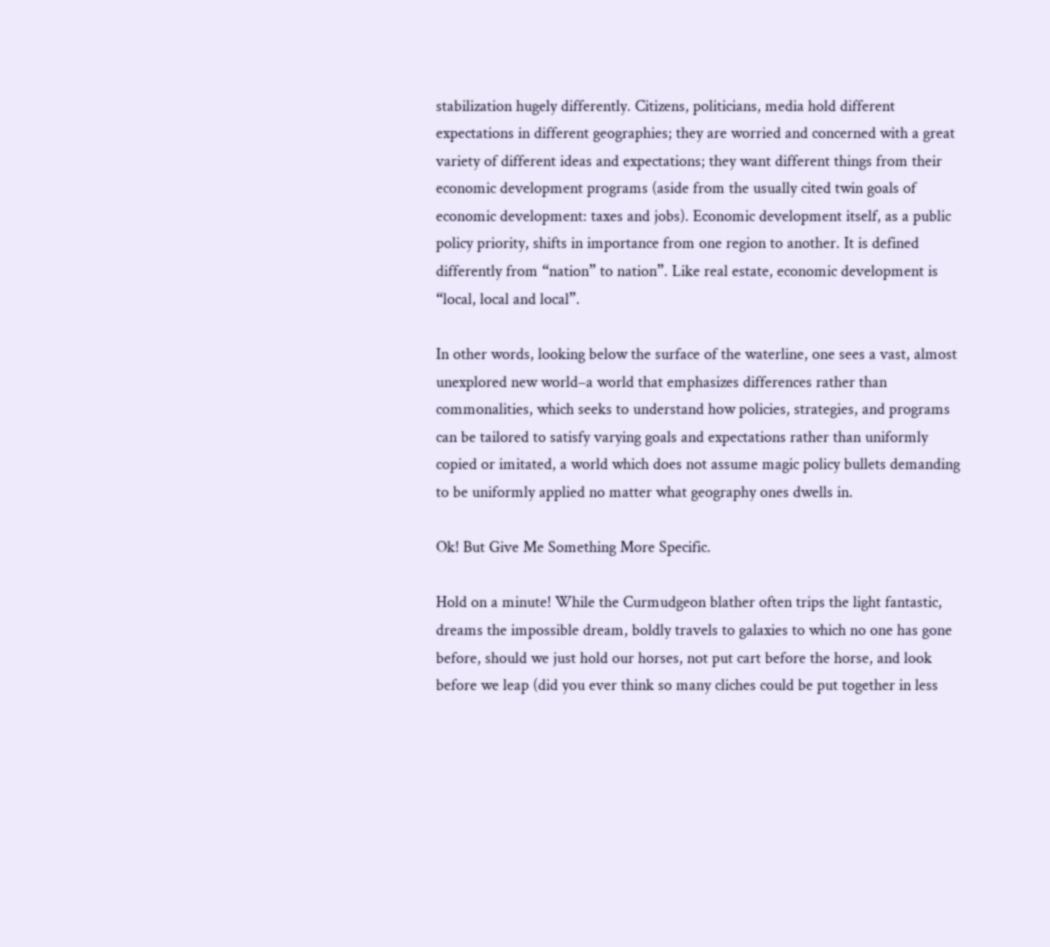stabilization hugely differently. Citizens, politicians, media hold different expectations in different geographies; they are worried and concerned with a great variety of different ideas and expectations; they want different things from their economic development programs (aside from the usually cited twin goals of economic development: taxes and jobs). Economic development itself, as a public policy priority, shifts in importance from one region to another. It is defined differently from “nation” to nation”. Like real estate, economic development is “local, local and local”.

In other words, looking below the surface of the waterline, one sees a vast, almost unexplored new world–a world that emphasizes differences rather than commonalities, which seeks to understand how policies, strategies, and programs can be tailored to satisfy varying goals and expectations rather than uniformly copied or imitated, a world which does not assume magic policy bullets demanding to be uniformly applied no matter what geography ones dwells in.

Ok! But Give Me Something More Specific.

Hold on a minute! While the Curmudgeon blather often trips the light fantastic, dreams the impossible dream, boldly travels to galaxies to which no one has gone before, should we just hold our horses, not put cart before the horse, and look before we leap (did you ever think so many cliches could be put together in less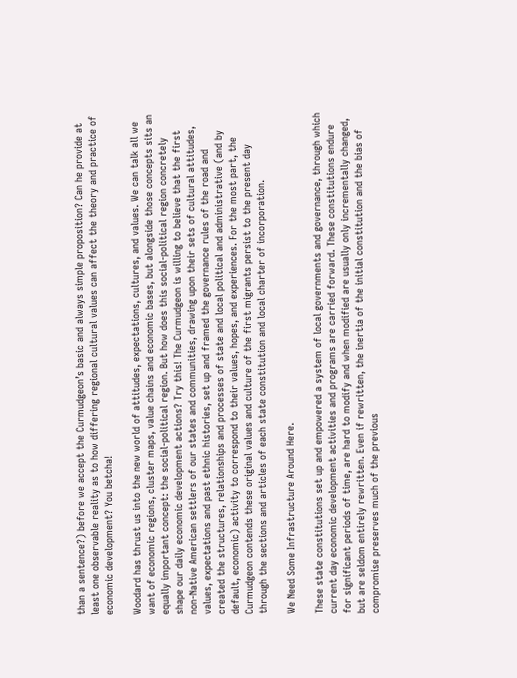than a sentence?) before we accept the Curmudgeon’s basic and always simple proposition? Can he provide at least one observable reality as to how differing regional cultural values can affect the theory and practice of economic development? You betcha!

Woodard has thrust us into the new world of attitudes, expectations, cultures, and values. We can talk all we want of economic regions, cluster maps, value chains and economic bases, but alongside those concepts sits an equally important concept: the social-political region. But how does this social-political region concretely shape our daily economic development actions? Try this! The Curmudgeon is willing to believe that the first non-Native American settlers of our states and communities, drawing upon their sets of cultural attitudes, values, expectations and past ethnic histories, set up and framed the governance rules of the road and created the structures, relationships and processes of state and local political and administrative (and by default, economic) activity to correspond to their values, hopes, and experiences. For the most part, the Curmudgeon contends these original values and culture of the first migrants persist to the present day through the sections and articles of each state constitution and local charter of incorporation.

We Need Some Infrastructure Around Here.

These state constitutions set up and empowered a system of local governments and governance, through which current day economic development activities and programs are carried forward. These constitutions endure for significant periods of time, are hard to modify and when modified are usually only incrementally changed, but are seldom entirely rewritten. Even if rewritten, the inertia of the initial constitution and the bias of compromise preserves much of the previous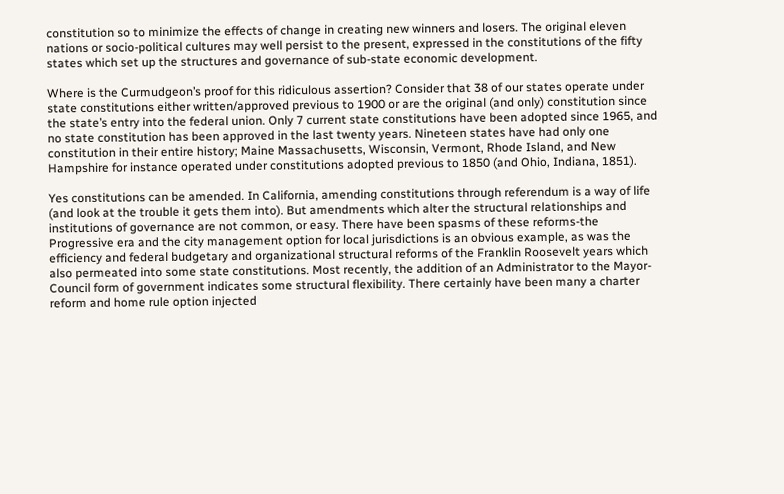constitution so to minimize the effects of change in creating new winners and losers. The original eleven nations or socio-political cultures may well persist to the present, expressed in the constitutions of the fifty states which set up the structures and governance of sub-state economic development.

Where is the Curmudgeon’s proof for this ridiculous assertion? Consider that 38 of our states operate under state constitutions either written/approved previous to 1900 or are the original (and only) constitution since the state’s entry into the federal union. Only 7 current state constitutions have been adopted since 1965, and no state constitution has been approved in the last twenty years. Nineteen states have had only one constitution in their entire history; Maine Massachusetts, Wisconsin, Vermont, Rhode Island, and New Hampshire for instance operated under constitutions adopted previous to 1850 (and Ohio, Indiana, 1851).

Yes constitutions can be amended. In California, amending constitutions through referendum is a way of life (and look at the trouble it gets them into). But amendments which alter the structural relationships and institutions of governance are not common, or easy. There have been spasms of these reforms-the Progressive era and the city management option for local jurisdictions is an obvious example, as was the efficiency and federal budgetary and organizational structural reforms of the Franklin Roosevelt years which also permeated into some state constitutions. Most recently, the addition of an Administrator to the Mayor-Council form of government indicates some structural flexibility. There certainly have been many a charter reform and home rule option injected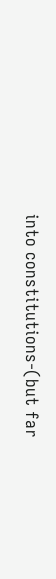into constitutions-(but far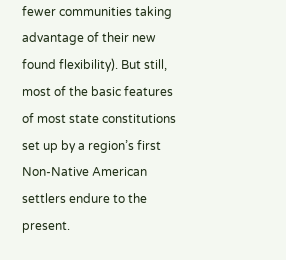fewer communities taking advantage of their new found flexibility). But still, most of the basic features of most state constitutions set up by a region’s first Non-Native American settlers endure to the present.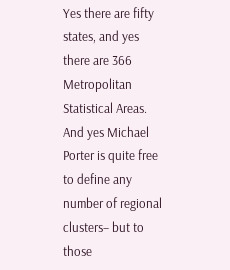Yes there are fifty states, and yes there are 366 Metropolitan Statistical Areas. And yes Michael Porter is quite free to define any number of regional clusters– but to those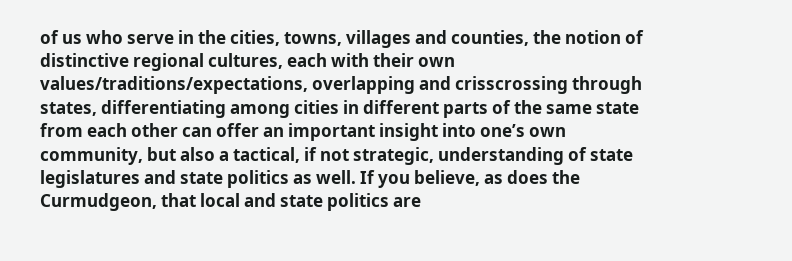of us who serve in the cities, towns, villages and counties, the notion of distinctive regional cultures, each with their own values/traditions/expectations, overlapping and crisscrossing through states, differentiating among cities in different parts of the same state from each other can offer an important insight into one’s own community, but also a tactical, if not strategic, understanding of state legislatures and state politics as well. If you believe, as does the Curmudgeon, that local and state politics are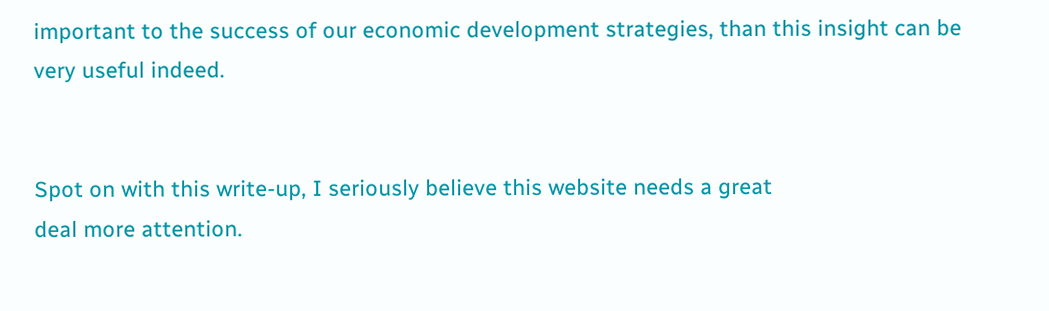important to the success of our economic development strategies, than this insight can be very useful indeed.


Spot on with this write-up, I seriously believe this website needs a great
deal more attention.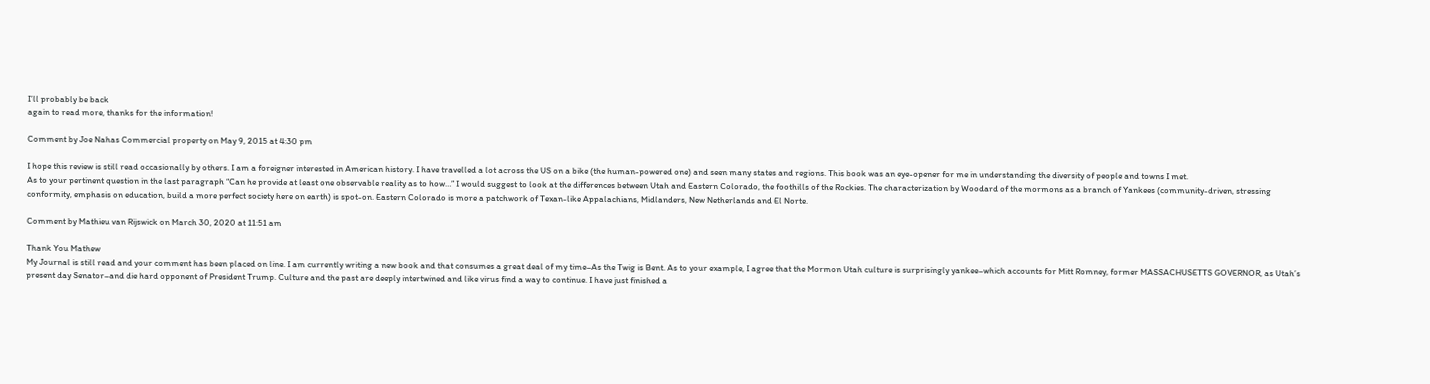I’ll probably be back
again to read more, thanks for the information!

Comment by Joe Nahas Commercial property on May 9, 2015 at 4:30 pm

I hope this review is still read occasionally by others. I am a foreigner interested in American history. I have travelled a lot across the US on a bike (the human-powered one) and seen many states and regions. This book was an eye-opener for me in understanding the diversity of people and towns I met.
As to your pertinent question in the last paragraph “Can he provide at least one observable reality as to how…” I would suggest to look at the differences between Utah and Eastern Colorado, the foothills of the Rockies. The characterization by Woodard of the mormons as a branch of Yankees (community-driven, stressing conformity, emphasis on education, build a more perfect society here on earth) is spot-on. Eastern Colorado is more a patchwork of Texan-like Appalachians, Midlanders, New Netherlands and El Norte.

Comment by Mathieu van Rijswick on March 30, 2020 at 11:51 am

Thank You Mathew
My Journal is still read and your comment has been placed on line. I am currently writing a new book and that consumes a great deal of my time–As the Twig is Bent. As to your example, I agree that the Mormon Utah culture is surprisingly yankee–which accounts for Mitt Romney, former MASSACHUSETTS GOVERNOR, as Utah’s present day Senator–and die hard opponent of President Trump. Culture and the past are deeply intertwined and like virus find a way to continue. I have just finished a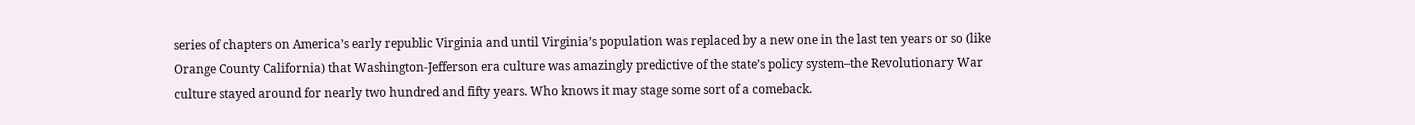series of chapters on America’s early republic Virginia and until Virginia’s population was replaced by a new one in the last ten years or so (like Orange County California) that Washington-Jefferson era culture was amazingly predictive of the state’s policy system–the Revolutionary War culture stayed around for nearly two hundred and fifty years. Who knows it may stage some sort of a comeback.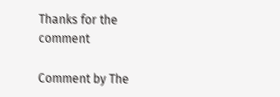Thanks for the comment

Comment by The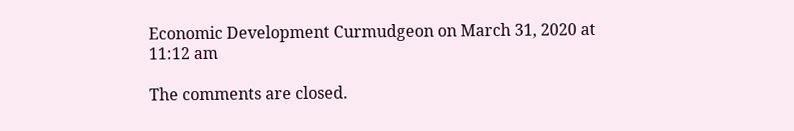Economic Development Curmudgeon on March 31, 2020 at 11:12 am

The comments are closed.